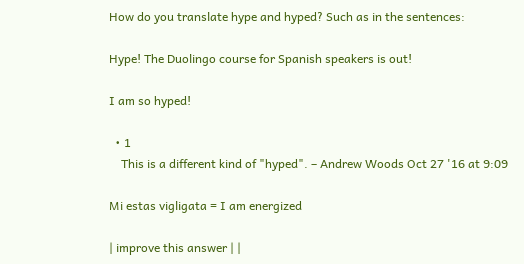How do you translate hype and hyped? Such as in the sentences:

Hype! The Duolingo course for Spanish speakers is out!

I am so hyped!

  • 1
    This is a different kind of "hyped". – Andrew Woods Oct 27 '16 at 9:09

Mi estas vigligata = I am energized

| improve this answer | |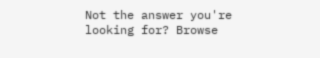Not the answer you're looking for? Browse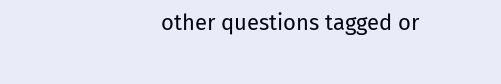other questions tagged or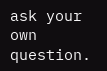ask your own question.